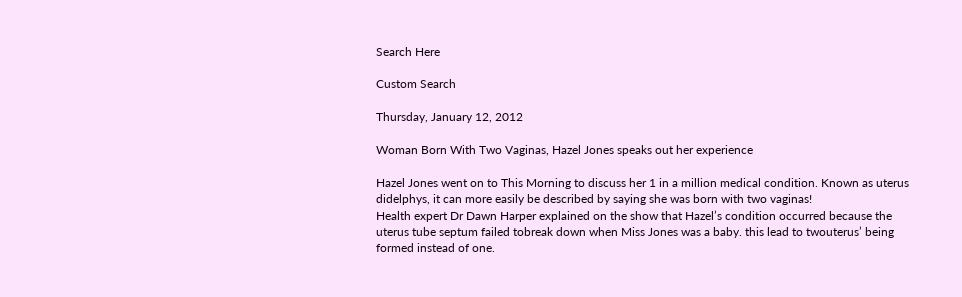Search Here

Custom Search

Thursday, January 12, 2012

Woman Born With Two Vaginas, Hazel Jones speaks out her experience

Hazel Jones went on to This Morning to discuss her 1 in a million medical condition. Known as uterus didelphys, it can more easily be described by saying she was born with two vaginas!
Health expert Dr Dawn Harper explained on the show that Hazel’s condition occurred because the uterus tube septum failed tobreak down when Miss Jones was a baby. this lead to twouterus’ being formed instead of one.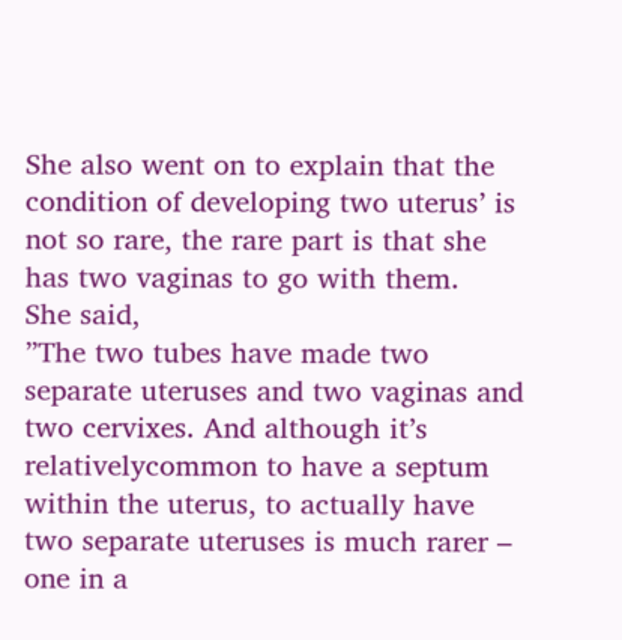She also went on to explain that the condition of developing two uterus’ is not so rare, the rare part is that she has two vaginas to go with them.
She said,
”The two tubes have made two separate uteruses and two vaginas and two cervixes. And although it’s relativelycommon to have a septum within the uterus, to actually have two separate uteruses is much rarer – one in a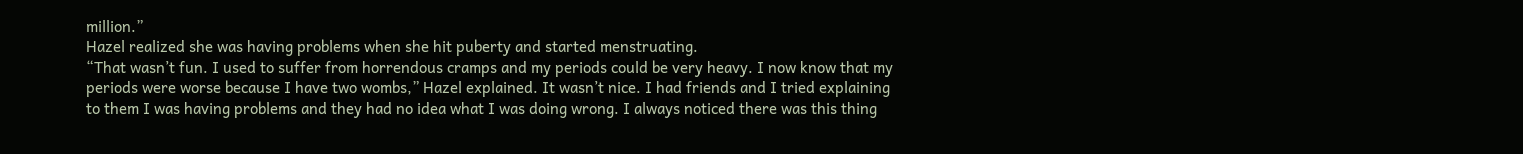million.”
Hazel realized she was having problems when she hit puberty and started menstruating.
“That wasn’t fun. I used to suffer from horrendous cramps and my periods could be very heavy. I now know that my periods were worse because I have two wombs,” Hazel explained. It wasn’t nice. I had friends and I tried explaining to them I was having problems and they had no idea what I was doing wrong. I always noticed there was this thing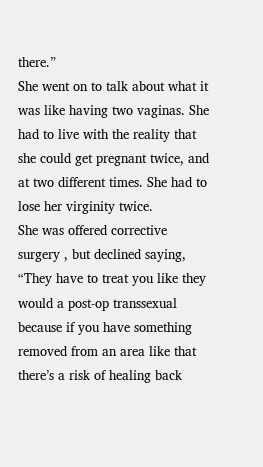there.”
She went on to talk about what it was like having two vaginas. She had to live with the reality that she could get pregnant twice, and at two different times. She had to lose her virginity twice.
She was offered corrective surgery , but declined saying,
“They have to treat you like they would a post-op transsexual because if you have something removed from an area like that there’s a risk of healing back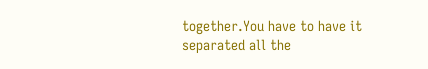together.You have to have it separated all the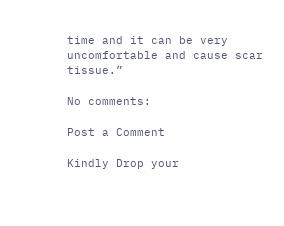time and it can be very uncomfortable and cause scar tissue.”

No comments:

Post a Comment

Kindly Drop your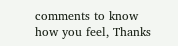comments to know how you feel, Thanks